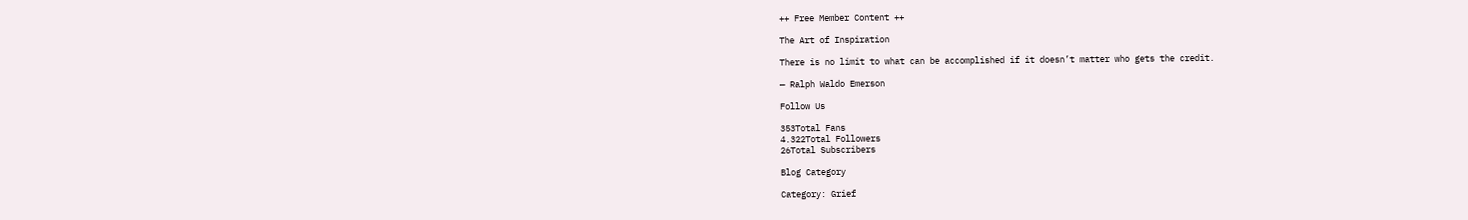++ Free Member Content ++

The Art of Inspiration

There is no limit to what can be accomplished if it doesn’t matter who gets the credit.

— Ralph Waldo Emerson

Follow Us

353Total Fans
4.322Total Followers
26Total Subscribers

Blog Category

Category: Grief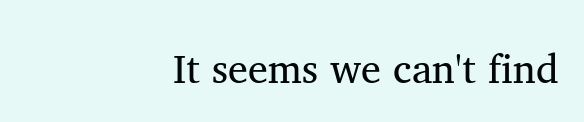It seems we can't find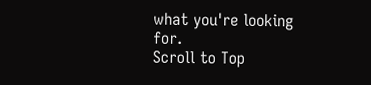what you're looking for.
Scroll to Top